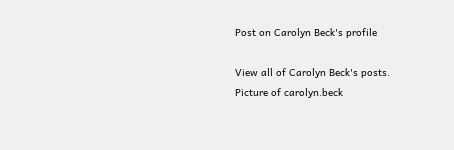Post on Carolyn Beck's profile

View all of Carolyn Beck's posts.
Picture of carolyn.beck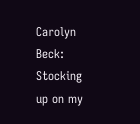Carolyn Beck: Stocking up on my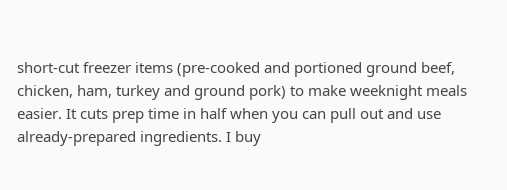short-cut freezer items (pre-cooked and portioned ground beef, chicken, ham, turkey and ground pork) to make weeknight meals easier. It cuts prep time in half when you can pull out and use already-prepared ingredients. I buy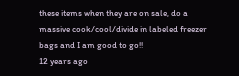these items when they are on sale, do a massive cook/cool/divide in labeled freezer bags and I am good to go!!
12 years ago